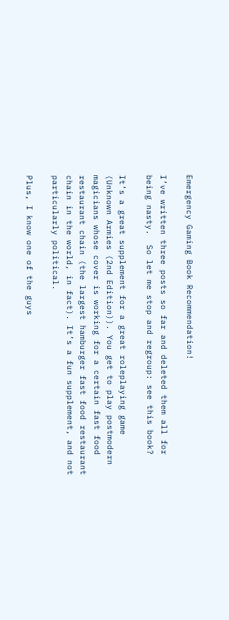Emergency Gaming Book Recommendation!

I’ve written three posts so far and deleted them all for being nasty.  So let me stop and regroup: see this book?

It’s a great supplement for a great roleplaying game (Unknown Armies (2nd Edition)). You get to play postmodern magicians whose cover is working for a certain fast food restaurant chain (the largest hamburger fast food restaurant chain in the world, in fact). It’s a fun supplement, and not particularly political.

Plus, I know one of the guys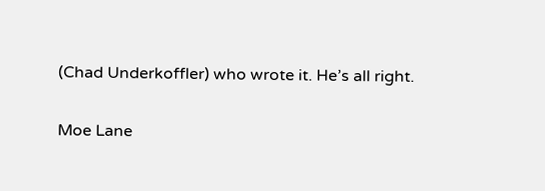(Chad Underkoffler) who wrote it. He’s all right.

Moe Lane